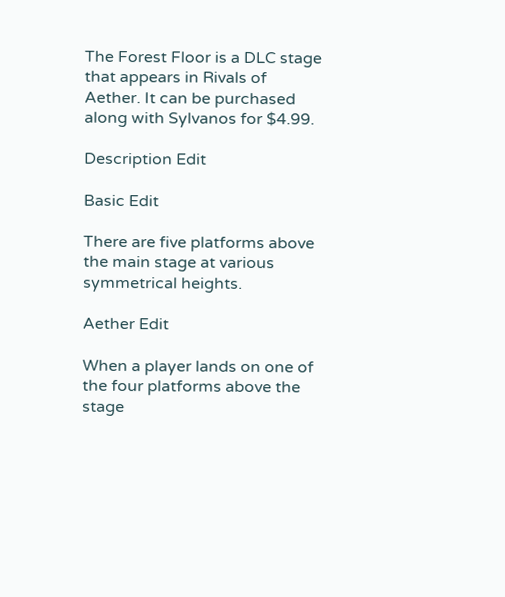The Forest Floor is a DLC stage that appears in Rivals of Aether. It can be purchased along with Sylvanos for $4.99.

Description Edit

Basic Edit

There are five platforms above the main stage at various symmetrical heights.

Aether Edit

When a player lands on one of the four platforms above the stage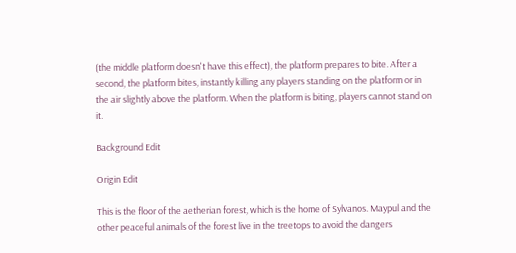(the middle platform doesn't have this effect), the platform prepares to bite. After a second, the platform bites, instantly killing any players standing on the platform or in the air slightly above the platform. When the platform is biting, players cannot stand on it.

Background Edit

Origin Edit

This is the floor of the aetherian forest, which is the home of Sylvanos. Maypul and the other peaceful animals of the forest live in the treetops to avoid the dangers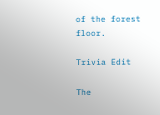of the forest floor.

Trivia Edit

The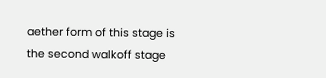aether form of this stage is the second walkoff stage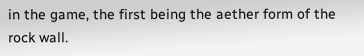in the game, the first being the aether form of the rock wall.